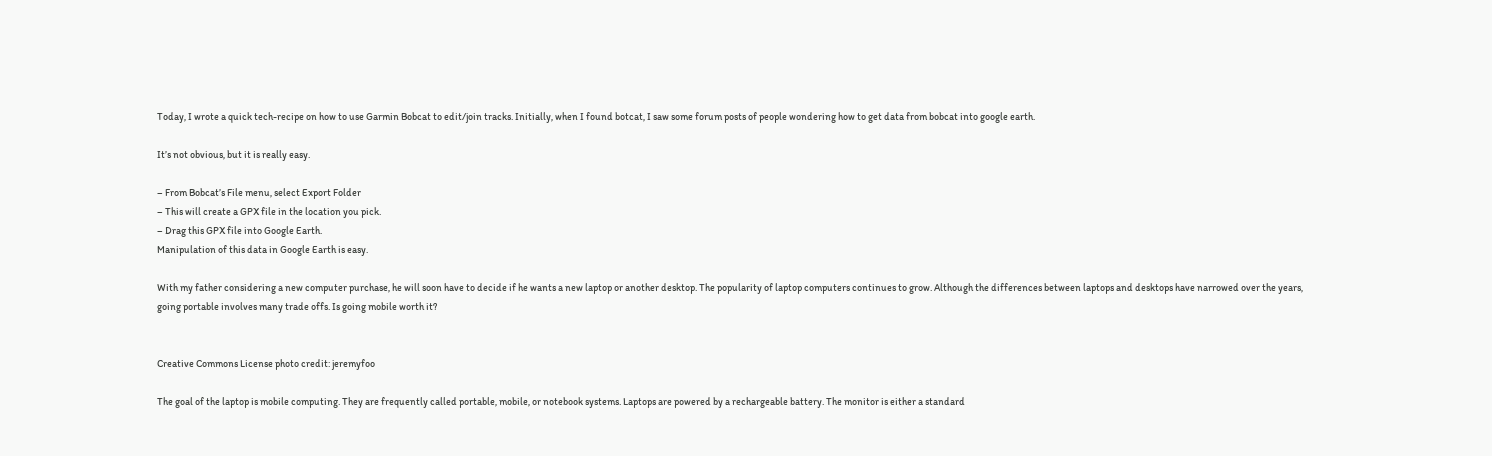Today, I wrote a quick tech-recipe on how to use Garmin Bobcat to edit/join tracks. Initially, when I found botcat, I saw some forum posts of people wondering how to get data from bobcat into google earth.

It’s not obvious, but it is really easy.

– From Bobcat’s File menu, select Export Folder
– This will create a GPX file in the location you pick.
– Drag this GPX file into Google Earth.
Manipulation of this data in Google Earth is easy.

With my father considering a new computer purchase, he will soon have to decide if he wants a new laptop or another desktop. The popularity of laptop computers continues to grow. Although the differences between laptops and desktops have narrowed over the years, going portable involves many trade offs. Is going mobile worth it?


Creative Commons License photo credit: jeremyfoo

The goal of the laptop is mobile computing. They are frequently called portable, mobile, or notebook systems. Laptops are powered by a rechargeable battery. The monitor is either a standard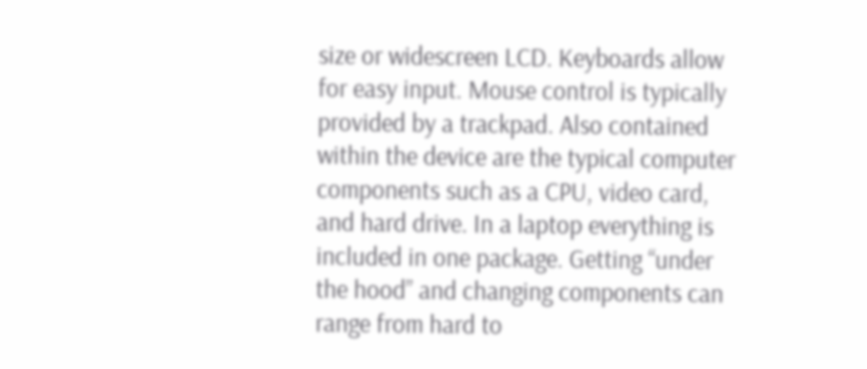size or widescreen LCD. Keyboards allow for easy input. Mouse control is typically provided by a trackpad. Also contained within the device are the typical computer components such as a CPU, video card, and hard drive. In a laptop everything is included in one package. Getting “under the hood” and changing components can range from hard to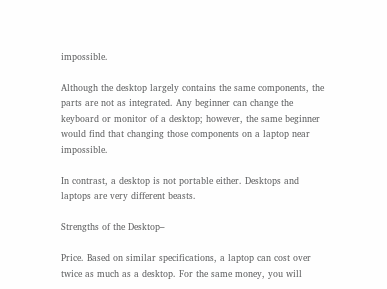impossible.

Although the desktop largely contains the same components, the parts are not as integrated. Any beginner can change the keyboard or monitor of a desktop; however, the same beginner would find that changing those components on a laptop near impossible.

In contrast, a desktop is not portable either. Desktops and laptops are very different beasts.

Strengths of the Desktop–

Price. Based on similar specifications, a laptop can cost over twice as much as a desktop. For the same money, you will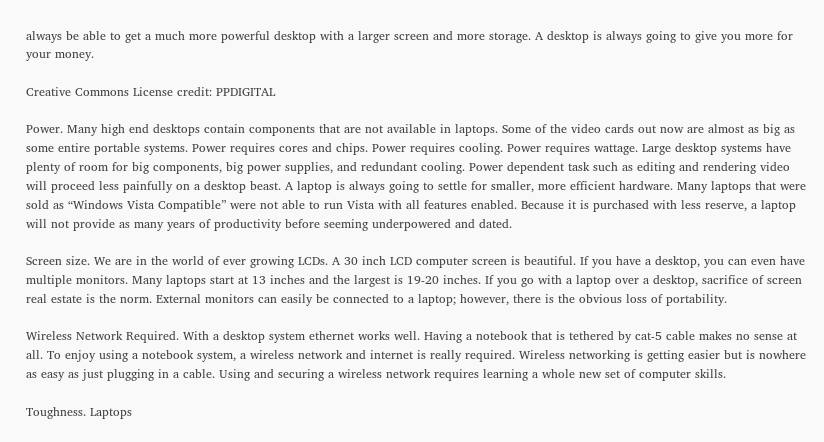always be able to get a much more powerful desktop with a larger screen and more storage. A desktop is always going to give you more for your money.

Creative Commons License credit: PPDIGITAL

Power. Many high end desktops contain components that are not available in laptops. Some of the video cards out now are almost as big as some entire portable systems. Power requires cores and chips. Power requires cooling. Power requires wattage. Large desktop systems have plenty of room for big components, big power supplies, and redundant cooling. Power dependent task such as editing and rendering video will proceed less painfully on a desktop beast. A laptop is always going to settle for smaller, more efficient hardware. Many laptops that were sold as “Windows Vista Compatible” were not able to run Vista with all features enabled. Because it is purchased with less reserve, a laptop will not provide as many years of productivity before seeming underpowered and dated.

Screen size. We are in the world of ever growing LCDs. A 30 inch LCD computer screen is beautiful. If you have a desktop, you can even have multiple monitors. Many laptops start at 13 inches and the largest is 19-20 inches. If you go with a laptop over a desktop, sacrifice of screen real estate is the norm. External monitors can easily be connected to a laptop; however, there is the obvious loss of portability.

Wireless Network Required. With a desktop system ethernet works well. Having a notebook that is tethered by cat-5 cable makes no sense at all. To enjoy using a notebook system, a wireless network and internet is really required. Wireless networking is getting easier but is nowhere as easy as just plugging in a cable. Using and securing a wireless network requires learning a whole new set of computer skills.

Toughness. Laptops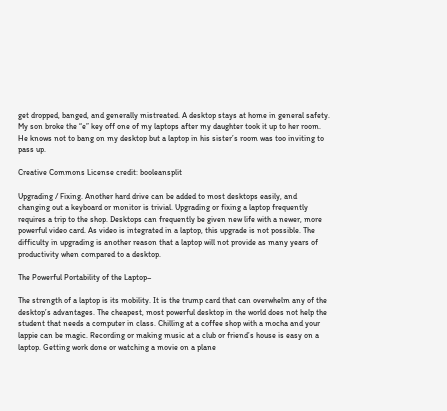get dropped, banged, and generally mistreated. A desktop stays at home in general safety. My son broke the “e” key off one of my laptops after my daughter took it up to her room. He knows not to bang on my desktop but a laptop in his sister’s room was too inviting to pass up.

Creative Commons License credit: booleansplit

Upgrading / Fixing. Another hard drive can be added to most desktops easily, and changing out a keyboard or monitor is trivial. Upgrading or fixing a laptop frequently requires a trip to the shop. Desktops can frequently be given new life with a newer, more powerful video card. As video is integrated in a laptop, this upgrade is not possible. The difficulty in upgrading is another reason that a laptop will not provide as many years of productivity when compared to a desktop.

The Powerful Portability of the Laptop–

The strength of a laptop is its mobility. It is the trump card that can overwhelm any of the desktop’s advantages. The cheapest, most powerful desktop in the world does not help the student that needs a computer in class. Chilling at a coffee shop with a mocha and your lappie can be magic. Recording or making music at a club or friend’s house is easy on a laptop. Getting work done or watching a movie on a plane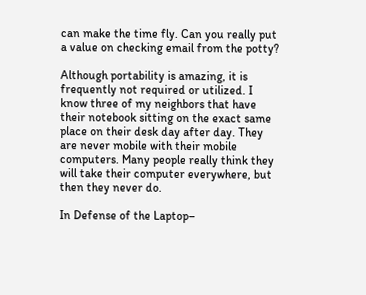can make the time fly. Can you really put a value on checking email from the potty?

Although portability is amazing, it is frequently not required or utilized. I know three of my neighbors that have their notebook sitting on the exact same place on their desk day after day. They are never mobile with their mobile computers. Many people really think they will take their computer everywhere, but then they never do.

In Defense of the Laptop–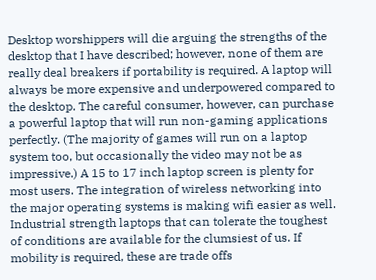Desktop worshippers will die arguing the strengths of the desktop that I have described; however, none of them are really deal breakers if portability is required. A laptop will always be more expensive and underpowered compared to the desktop. The careful consumer, however, can purchase a powerful laptop that will run non-gaming applications perfectly. (The majority of games will run on a laptop system too, but occasionally the video may not be as impressive.) A 15 to 17 inch laptop screen is plenty for most users. The integration of wireless networking into the major operating systems is making wifi easier as well. Industrial strength laptops that can tolerate the toughest of conditions are available for the clumsiest of us. If mobility is required, these are trade offs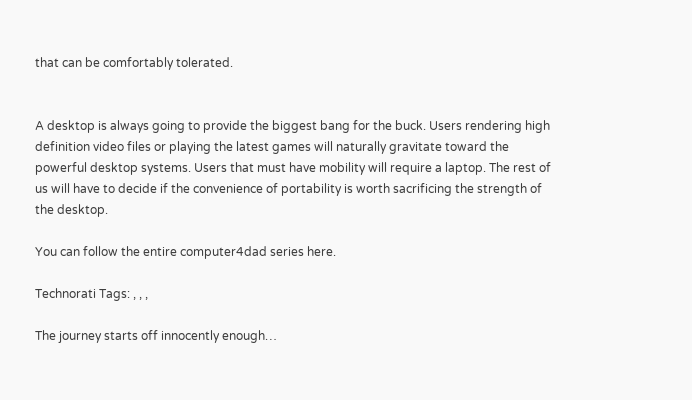that can be comfortably tolerated.


A desktop is always going to provide the biggest bang for the buck. Users rendering high definition video files or playing the latest games will naturally gravitate toward the powerful desktop systems. Users that must have mobility will require a laptop. The rest of us will have to decide if the convenience of portability is worth sacrificing the strength of the desktop.

You can follow the entire computer4dad series here.

Technorati Tags: , , ,

The journey starts off innocently enough…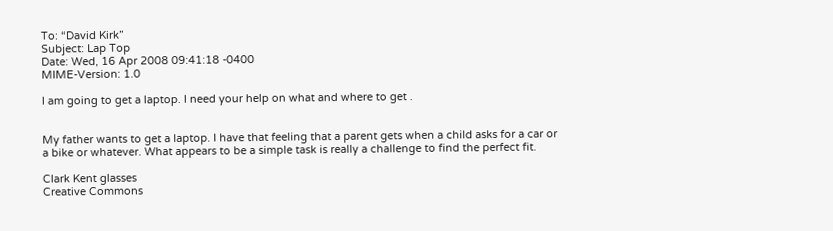To: “David Kirk”
Subject: Lap Top
Date: Wed, 16 Apr 2008 09:41:18 -0400
MIME-Version: 1.0

I am going to get a laptop. I need your help on what and where to get .


My father wants to get a laptop. I have that feeling that a parent gets when a child asks for a car or a bike or whatever. What appears to be a simple task is really a challenge to find the perfect fit.

Clark Kent glasses
Creative Commons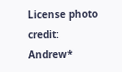License photo credit: Andrew*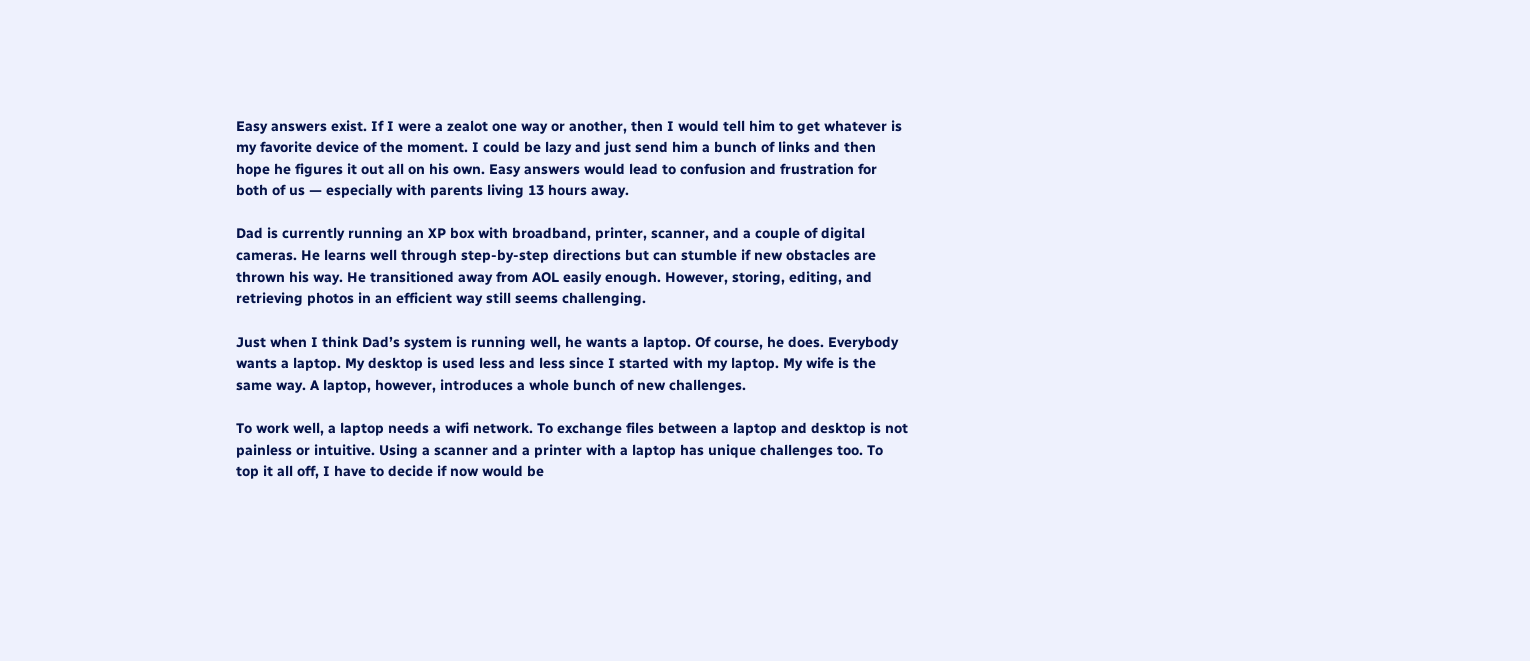Easy answers exist. If I were a zealot one way or another, then I would tell him to get whatever is my favorite device of the moment. I could be lazy and just send him a bunch of links and then hope he figures it out all on his own. Easy answers would lead to confusion and frustration for both of us — especially with parents living 13 hours away.

Dad is currently running an XP box with broadband, printer, scanner, and a couple of digital cameras. He learns well through step-by-step directions but can stumble if new obstacles are thrown his way. He transitioned away from AOL easily enough. However, storing, editing, and retrieving photos in an efficient way still seems challenging.

Just when I think Dad’s system is running well, he wants a laptop. Of course, he does. Everybody wants a laptop. My desktop is used less and less since I started with my laptop. My wife is the same way. A laptop, however, introduces a whole bunch of new challenges.

To work well, a laptop needs a wifi network. To exchange files between a laptop and desktop is not painless or intuitive. Using a scanner and a printer with a laptop has unique challenges too. To top it all off, I have to decide if now would be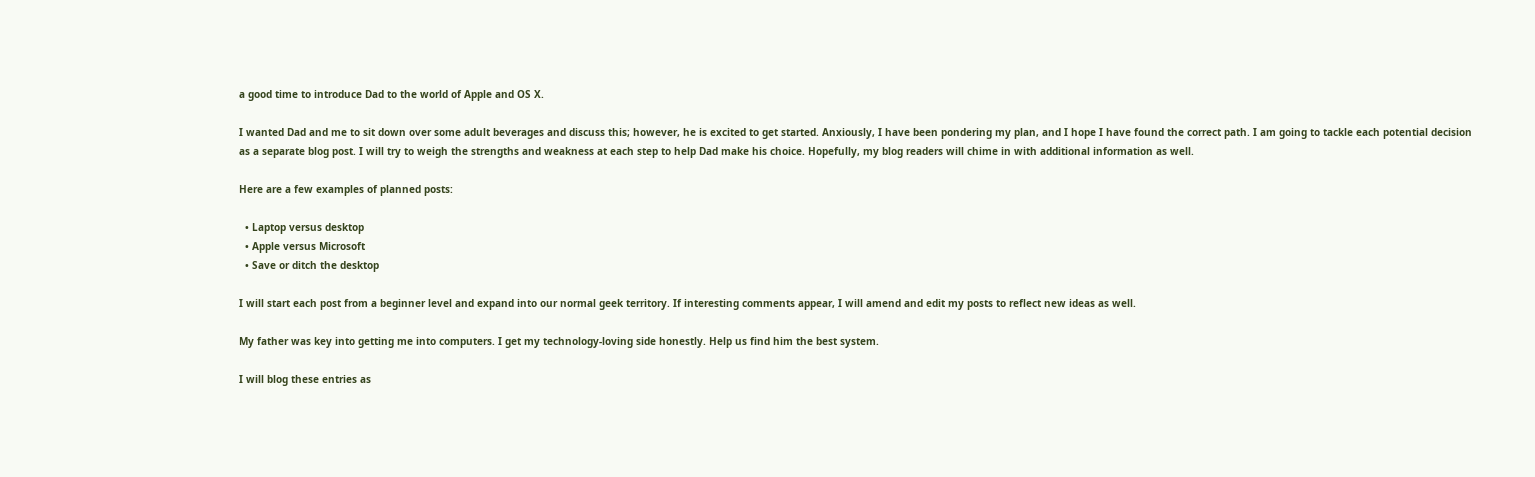a good time to introduce Dad to the world of Apple and OS X.

I wanted Dad and me to sit down over some adult beverages and discuss this; however, he is excited to get started. Anxiously, I have been pondering my plan, and I hope I have found the correct path. I am going to tackle each potential decision as a separate blog post. I will try to weigh the strengths and weakness at each step to help Dad make his choice. Hopefully, my blog readers will chime in with additional information as well.

Here are a few examples of planned posts:

  • Laptop versus desktop
  • Apple versus Microsoft
  • Save or ditch the desktop

I will start each post from a beginner level and expand into our normal geek territory. If interesting comments appear, I will amend and edit my posts to reflect new ideas as well.

My father was key into getting me into computers. I get my technology-loving side honestly. Help us find him the best system.

I will blog these entries as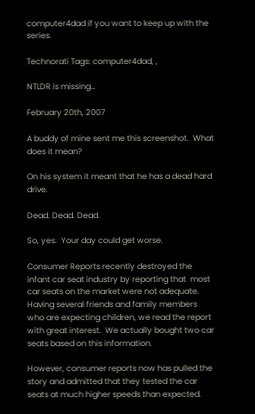computer4dad if you want to keep up with the series.

Technorati Tags: computer4dad, ,

NTLDR is missing…

February 20th, 2007

A buddy of mine sent me this screenshot.  What does it mean?

On his system it meant that he has a dead hard drive.

Dead. Dead. Dead.

So, yes.  Your day could get worse.

Consumer Reports recently destroyed the infant car seat industry by reporting that  most car seats on the market were not adequate.  Having several friends and family members who are expecting children, we read the report with great interest.  We actually bought two car seats based on this information.

However, consumer reports now has pulled the story and admitted that they tested the car seats at much higher speeds than expected.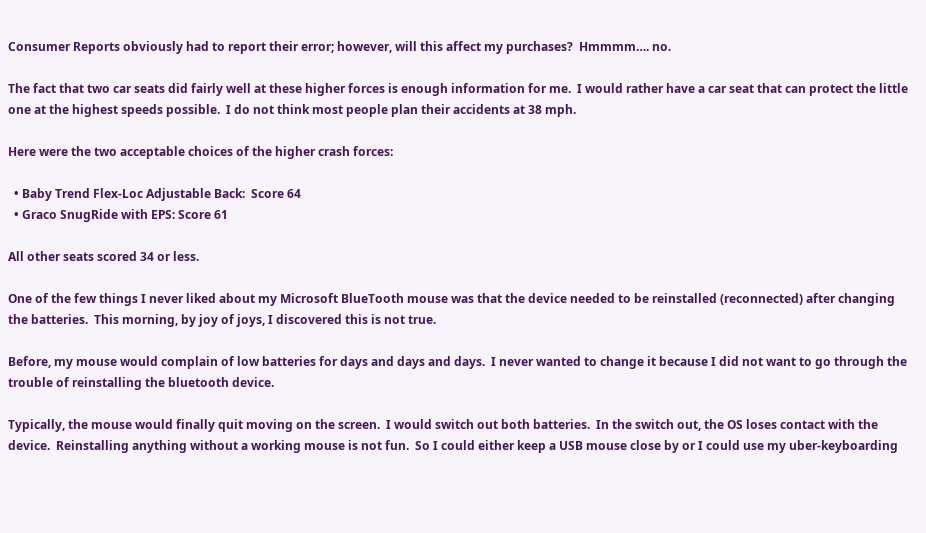Consumer Reports obviously had to report their error; however, will this affect my purchases?  Hmmmm…. no.

The fact that two car seats did fairly well at these higher forces is enough information for me.  I would rather have a car seat that can protect the little one at the highest speeds possible.  I do not think most people plan their accidents at 38 mph.

Here were the two acceptable choices of the higher crash forces:

  • Baby Trend Flex-Loc Adjustable Back:  Score 64
  • Graco SnugRide with EPS: Score 61

All other seats scored 34 or less.

One of the few things I never liked about my Microsoft BlueTooth mouse was that the device needed to be reinstalled (reconnected) after changing the batteries.  This morning, by joy of joys, I discovered this is not true.

Before, my mouse would complain of low batteries for days and days and days.  I never wanted to change it because I did not want to go through the trouble of reinstalling the bluetooth device.

Typically, the mouse would finally quit moving on the screen.  I would switch out both batteries.  In the switch out, the OS loses contact with the device.  Reinstalling anything without a working mouse is not fun.  So I could either keep a USB mouse close by or I could use my uber-keyboarding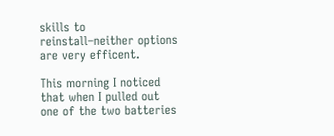skills to reinstall–neither options are very efficent.

This morning I noticed that when I pulled out one of the two batteries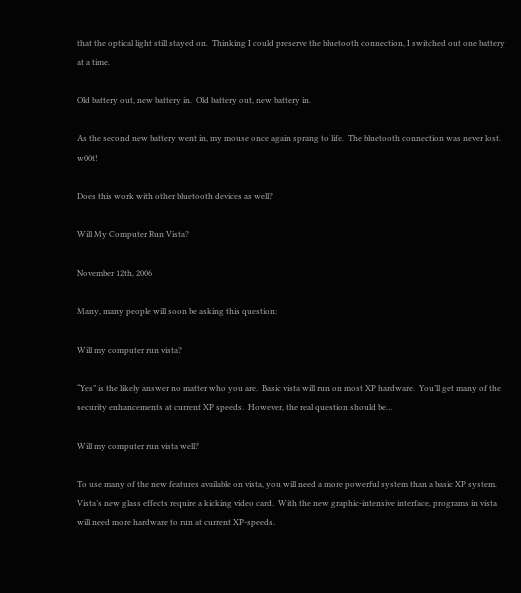that the optical light still stayed on.  Thinking I could preserve the bluetooth connection, I switched out one battery at a time.

Old battery out, new battery in.  Old battery out, new battery in.

As the second new battery went in, my mouse once again sprang to life.  The bluetooth connection was never lost.  w00t!

Does this work with other bluetooth devices as well?

Will My Computer Run Vista?

November 12th, 2006

Many, many people will soon be asking this question:

Will my computer run vista?

“Yes” is the likely answer no matter who you are.  Basic vista will run on most XP hardware.  You’ll get many of the security enhancements at current XP speeds.  However, the real question should be…

Will my computer run vista well?

To use many of the new features available on vista, you will need a more powerful system than a basic XP system.  Vista’s new glass effects require a kicking video card.  With the new graphic-intensive interface, programs in vista will need more hardware to run at current XP-speeds.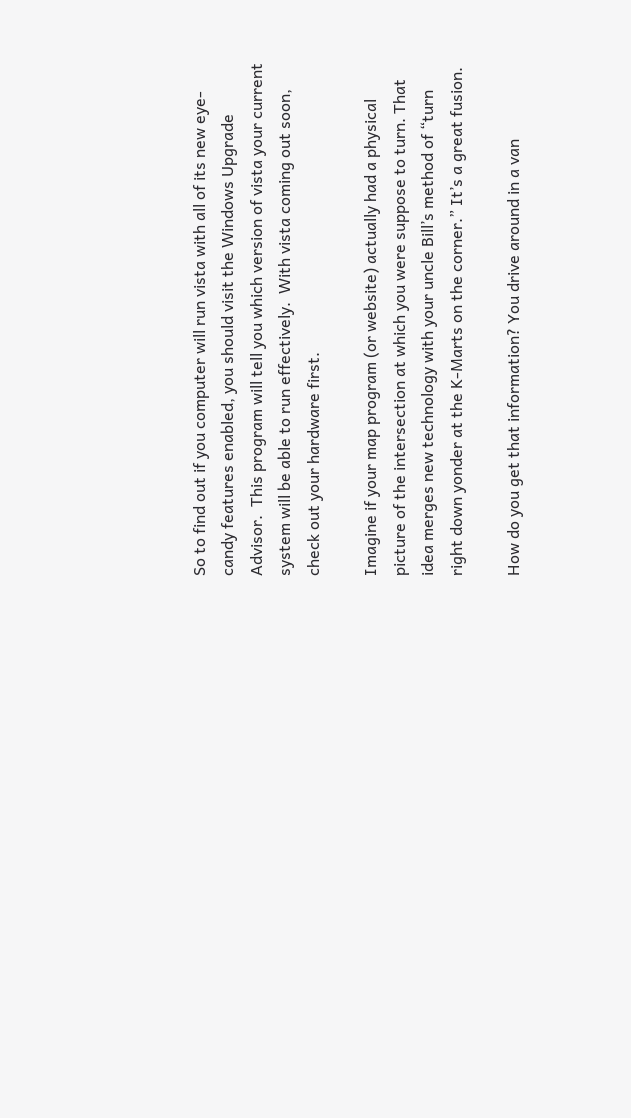So to find out if you computer will run vista with all of its new eye-candy features enabled, you should visit the Windows Upgrade Advisor.  This program will tell you which version of vista your current system will be able to run effectively.  With vista coming out soon, check out your hardware first.

Imagine if your map program (or website) actually had a physical picture of the intersection at which you were suppose to turn. That idea merges new technology with your uncle Bill’s method of “turn right down yonder at the K-Marts on the corner.” It’s a great fusion.

How do you get that information? You drive around in a van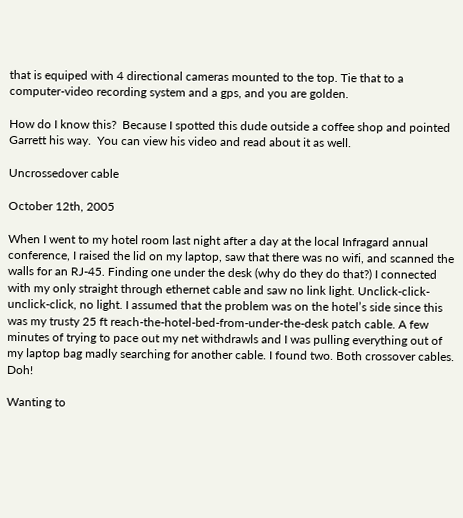that is equiped with 4 directional cameras mounted to the top. Tie that to a computer-video recording system and a gps, and you are golden.

How do I know this?  Because I spotted this dude outside a coffee shop and pointed Garrett his way.  You can view his video and read about it as well.

Uncrossedover cable

October 12th, 2005

When I went to my hotel room last night after a day at the local Infragard annual conference, I raised the lid on my laptop, saw that there was no wifi, and scanned the walls for an RJ-45. Finding one under the desk (why do they do that?) I connected with my only straight through ethernet cable and saw no link light. Unclick-click-unclick-click, no light. I assumed that the problem was on the hotel’s side since this was my trusty 25 ft reach-the-hotel-bed-from-under-the-desk patch cable. A few minutes of trying to pace out my net withdrawls and I was pulling everything out of my laptop bag madly searching for another cable. I found two. Both crossover cables. Doh!

Wanting to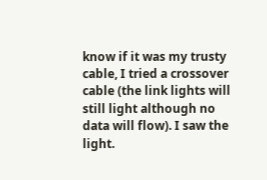know if it was my trusty cable, I tried a crossover cable (the link lights will still light although no data will flow). I saw the light.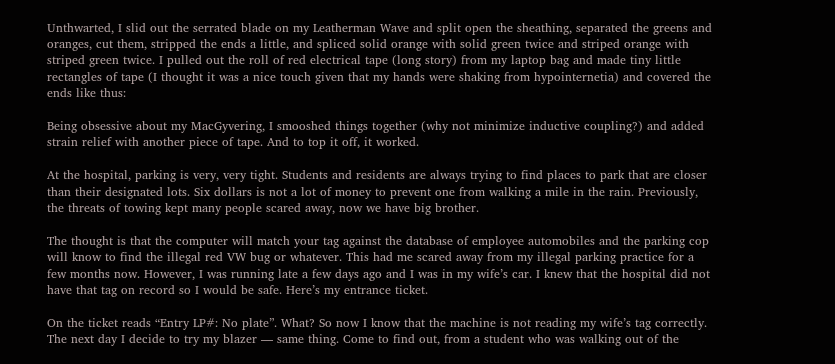Unthwarted, I slid out the serrated blade on my Leatherman Wave and split open the sheathing, separated the greens and oranges, cut them, stripped the ends a little, and spliced solid orange with solid green twice and striped orange with striped green twice. I pulled out the roll of red electrical tape (long story) from my laptop bag and made tiny little rectangles of tape (I thought it was a nice touch given that my hands were shaking from hypointernetia) and covered the ends like thus:

Being obsessive about my MacGyvering, I smooshed things together (why not minimize inductive coupling?) and added strain relief with another piece of tape. And to top it off, it worked.

At the hospital, parking is very, very tight. Students and residents are always trying to find places to park that are closer than their designated lots. Six dollars is not a lot of money to prevent one from walking a mile in the rain. Previously, the threats of towing kept many people scared away, now we have big brother.

The thought is that the computer will match your tag against the database of employee automobiles and the parking cop will know to find the illegal red VW bug or whatever. This had me scared away from my illegal parking practice for a few months now. However, I was running late a few days ago and I was in my wife’s car. I knew that the hospital did not have that tag on record so I would be safe. Here’s my entrance ticket.

On the ticket reads “Entry LP#: No plate”. What? So now I know that the machine is not reading my wife’s tag correctly. The next day I decide to try my blazer — same thing. Come to find out, from a student who was walking out of the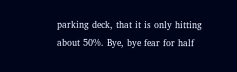parking deck, that it is only hitting about 50%. Bye, bye fear for half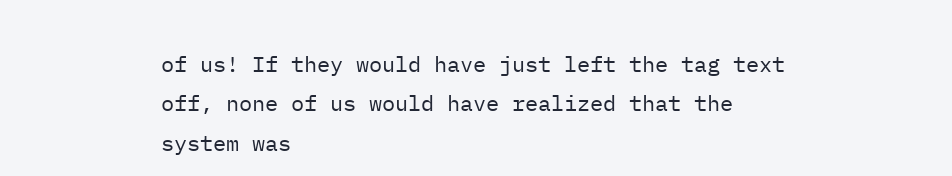of us! If they would have just left the tag text off, none of us would have realized that the system was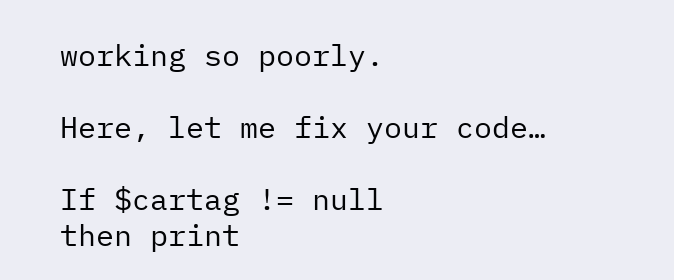working so poorly.

Here, let me fix your code…

If $cartag != null
then print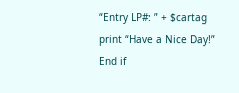“Entry LP#: ” + $cartag
print “Have a Nice Day!”
End if